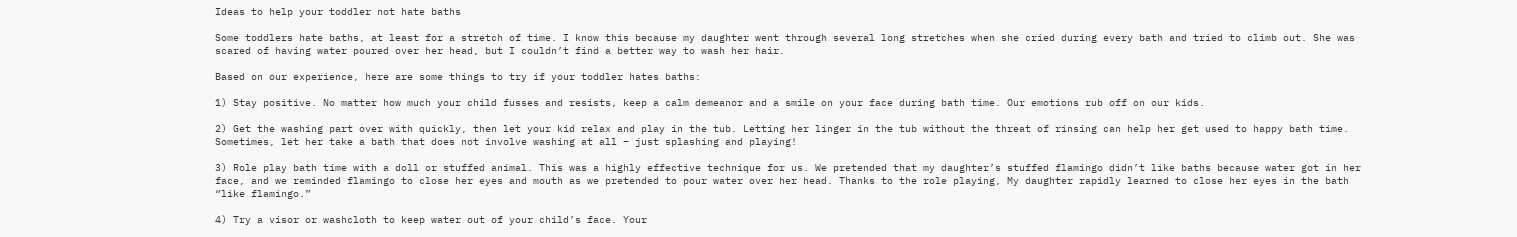Ideas to help your toddler not hate baths

Some toddlers hate baths, at least for a stretch of time. I know this because my daughter went through several long stretches when she cried during every bath and tried to climb out. She was scared of having water poured over her head, but I couldn’t find a better way to wash her hair.

Based on our experience, here are some things to try if your toddler hates baths:

1) Stay positive. No matter how much your child fusses and resists, keep a calm demeanor and a smile on your face during bath time. Our emotions rub off on our kids.

2) Get the washing part over with quickly, then let your kid relax and play in the tub. Letting her linger in the tub without the threat of rinsing can help her get used to happy bath time. Sometimes, let her take a bath that does not involve washing at all – just splashing and playing!

3) Role play bath time with a doll or stuffed animal. This was a highly effective technique for us. We pretended that my daughter’s stuffed flamingo didn’t like baths because water got in her face, and we reminded flamingo to close her eyes and mouth as we pretended to pour water over her head. Thanks to the role playing, My daughter rapidly learned to close her eyes in the bath “like flamingo.”

4) Try a visor or washcloth to keep water out of your child’s face. Your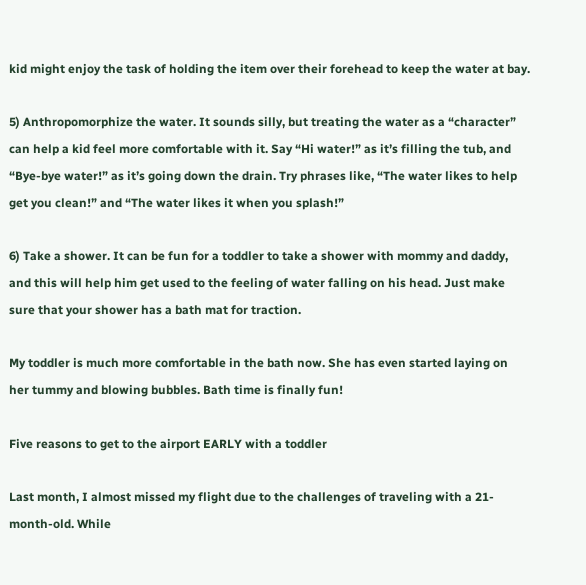kid might enjoy the task of holding the item over their forehead to keep the water at bay.

5) Anthropomorphize the water. It sounds silly, but treating the water as a “character” can help a kid feel more comfortable with it. Say “Hi water!” as it’s filling the tub, and “Bye-bye water!” as it’s going down the drain. Try phrases like, “The water likes to help get you clean!” and “The water likes it when you splash!”

6) Take a shower. It can be fun for a toddler to take a shower with mommy and daddy, and this will help him get used to the feeling of water falling on his head. Just make sure that your shower has a bath mat for traction.

My toddler is much more comfortable in the bath now. She has even started laying on her tummy and blowing bubbles. Bath time is finally fun!

Five reasons to get to the airport EARLY with a toddler

Last month, I almost missed my flight due to the challenges of traveling with a 21-month-old. While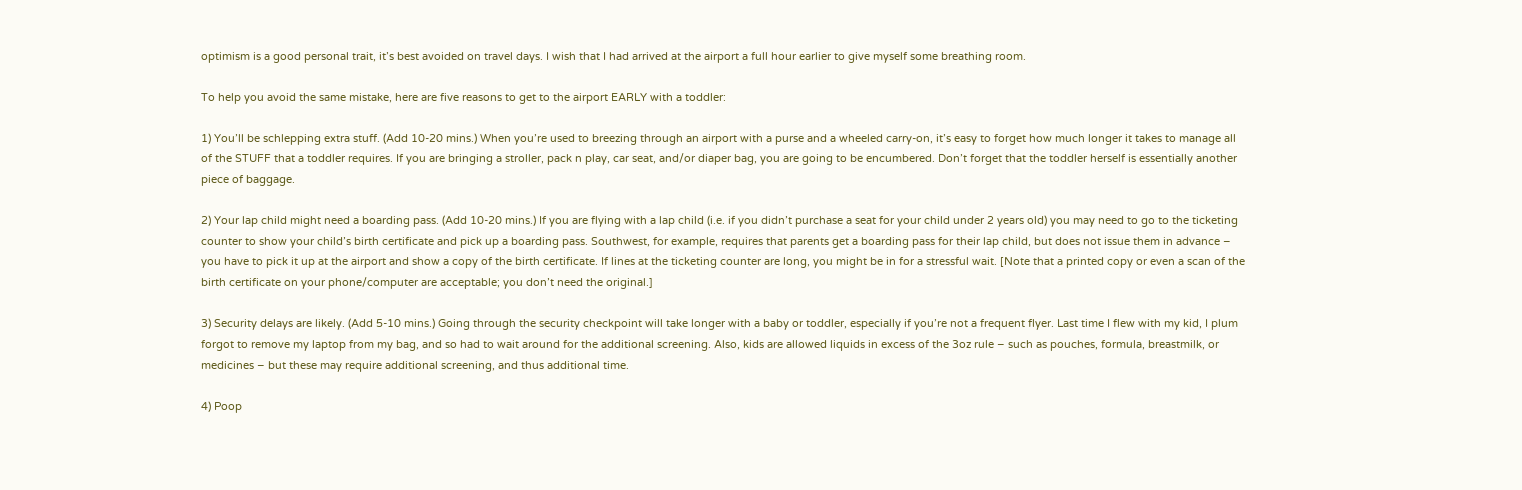optimism is a good personal trait, it’s best avoided on travel days. I wish that I had arrived at the airport a full hour earlier to give myself some breathing room.

To help you avoid the same mistake, here are five reasons to get to the airport EARLY with a toddler:

1) You’ll be schlepping extra stuff. (Add 10-20 mins.) When you’re used to breezing through an airport with a purse and a wheeled carry-on, it’s easy to forget how much longer it takes to manage all of the STUFF that a toddler requires. If you are bringing a stroller, pack n play, car seat, and/or diaper bag, you are going to be encumbered. Don’t forget that the toddler herself is essentially another piece of baggage.

2) Your lap child might need a boarding pass. (Add 10-20 mins.) If you are flying with a lap child (i.e. if you didn’t purchase a seat for your child under 2 years old) you may need to go to the ticketing counter to show your child’s birth certificate and pick up a boarding pass. Southwest, for example, requires that parents get a boarding pass for their lap child, but does not issue them in advance – you have to pick it up at the airport and show a copy of the birth certificate. If lines at the ticketing counter are long, you might be in for a stressful wait. [Note that a printed copy or even a scan of the birth certificate on your phone/computer are acceptable; you don’t need the original.]

3) Security delays are likely. (Add 5-10 mins.) Going through the security checkpoint will take longer with a baby or toddler, especially if you’re not a frequent flyer. Last time I flew with my kid, I plum forgot to remove my laptop from my bag, and so had to wait around for the additional screening. Also, kids are allowed liquids in excess of the 3oz rule – such as pouches, formula, breastmilk, or medicines – but these may require additional screening, and thus additional time.

4) Poop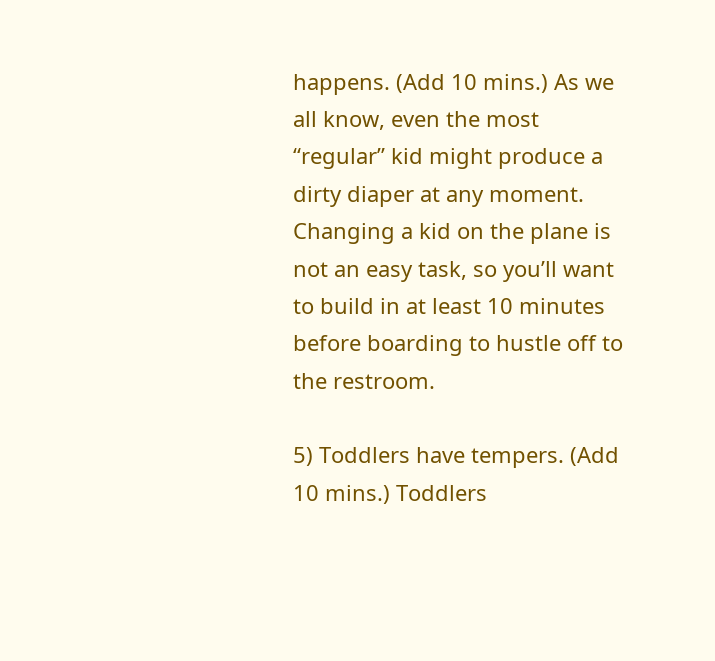happens. (Add 10 mins.) As we all know, even the most “regular” kid might produce a dirty diaper at any moment. Changing a kid on the plane is not an easy task, so you’ll want to build in at least 10 minutes before boarding to hustle off to the restroom.

5) Toddlers have tempers. (Add 10 mins.) Toddlers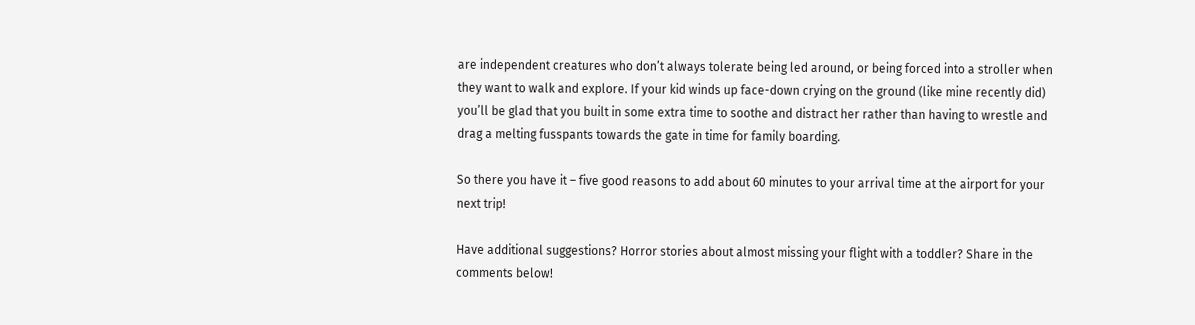are independent creatures who don’t always tolerate being led around, or being forced into a stroller when they want to walk and explore. If your kid winds up face-down crying on the ground (like mine recently did) you’ll be glad that you built in some extra time to soothe and distract her rather than having to wrestle and drag a melting fusspants towards the gate in time for family boarding.

So there you have it – five good reasons to add about 60 minutes to your arrival time at the airport for your next trip!

Have additional suggestions? Horror stories about almost missing your flight with a toddler? Share in the comments below!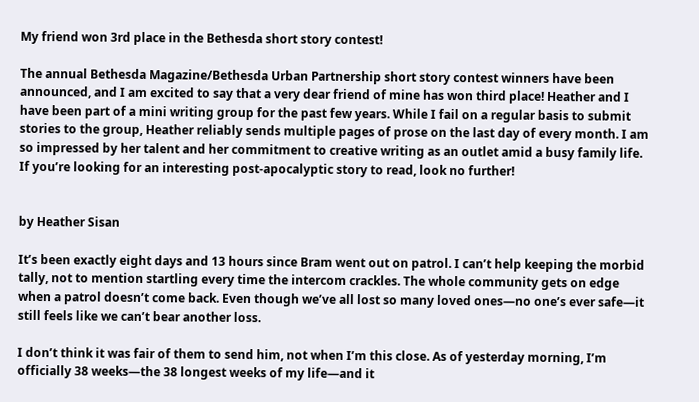My friend won 3rd place in the Bethesda short story contest!

The annual Bethesda Magazine/Bethesda Urban Partnership short story contest winners have been announced, and I am excited to say that a very dear friend of mine has won third place! Heather and I have been part of a mini writing group for the past few years. While I fail on a regular basis to submit stories to the group, Heather reliably sends multiple pages of prose on the last day of every month. I am so impressed by her talent and her commitment to creative writing as an outlet amid a busy family life. If you’re looking for an interesting post-apocalyptic story to read, look no further!


by Heather Sisan

It’s been exactly eight days and 13 hours since Bram went out on patrol. I can’t help keeping the morbid tally, not to mention startling every time the intercom crackles. The whole community gets on edge when a patrol doesn’t come back. Even though we’ve all lost so many loved ones—no one’s ever safe—it still feels like we can’t bear another loss.

I don’t think it was fair of them to send him, not when I’m this close. As of yesterday morning, I’m officially 38 weeks—the 38 longest weeks of my life—and it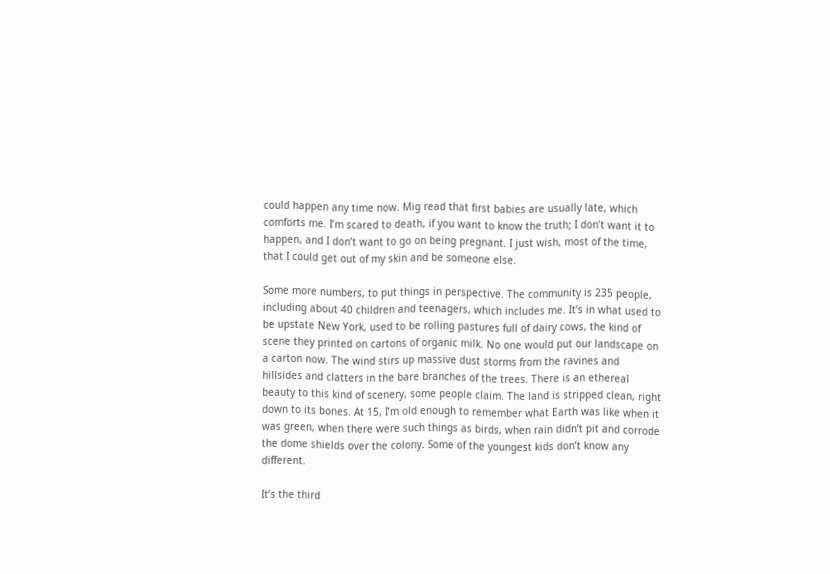could happen any time now. Mig read that first babies are usually late, which comforts me. I’m scared to death, if you want to know the truth; I don’t want it to happen, and I don’t want to go on being pregnant. I just wish, most of the time, that I could get out of my skin and be someone else.

Some more numbers, to put things in perspective. The community is 235 people, including about 40 children and teenagers, which includes me. It’s in what used to be upstate New York, used to be rolling pastures full of dairy cows, the kind of scene they printed on cartons of organic milk. No one would put our landscape on a carton now. The wind stirs up massive dust storms from the ravines and hillsides and clatters in the bare branches of the trees. There is an ethereal beauty to this kind of scenery, some people claim. The land is stripped clean, right down to its bones. At 15, I’m old enough to remember what Earth was like when it was green, when there were such things as birds, when rain didn’t pit and corrode the dome shields over the colony. Some of the youngest kids don’t know any different.

It’s the third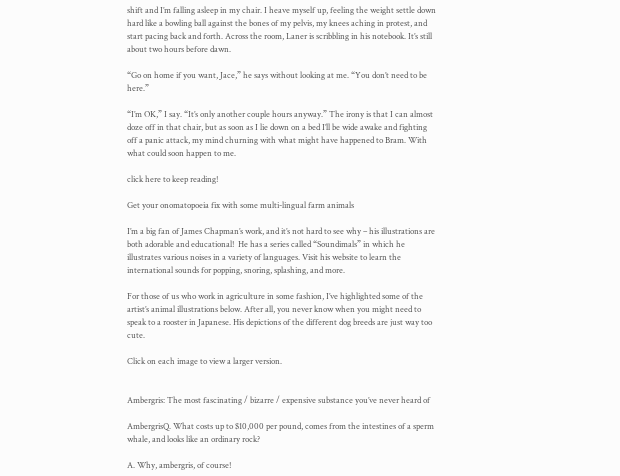shift and I’m falling asleep in my chair. I heave myself up, feeling the weight settle down hard like a bowling ball against the bones of my pelvis, my knees aching in protest, and start pacing back and forth. Across the room, Laner is scribbling in his notebook. It’s still about two hours before dawn.

“Go on home if you want, Jace,” he says without looking at me. “You don’t need to be here.”

“I’m OK,” I say. “It’s only another couple hours anyway.” The irony is that I can almost doze off in that chair, but as soon as I lie down on a bed I’ll be wide awake and fighting off a panic attack, my mind churning with what might have happened to Bram. With what could soon happen to me.

click here to keep reading!

Get your onomatopoeia fix with some multi-lingual farm animals

I’m a big fan of James Chapman’s work, and it’s not hard to see why – his illustrations are both adorable and educational!  He has a series called “Soundimals” in which he illustrates various noises in a variety of languages. Visit his website to learn the international sounds for popping, snoring, splashing, and more.

For those of us who work in agriculture in some fashion, I’ve highlighted some of the artist’s animal illustrations below. After all, you never know when you might need to speak to a rooster in Japanese. His depictions of the different dog breeds are just way too cute.

Click on each image to view a larger version.


Ambergris: The most fascinating / bizarre / expensive substance you’ve never heard of

AmbergrisQ. What costs up to $10,000 per pound, comes from the intestines of a sperm whale, and looks like an ordinary rock?

A. Why, ambergris, of course!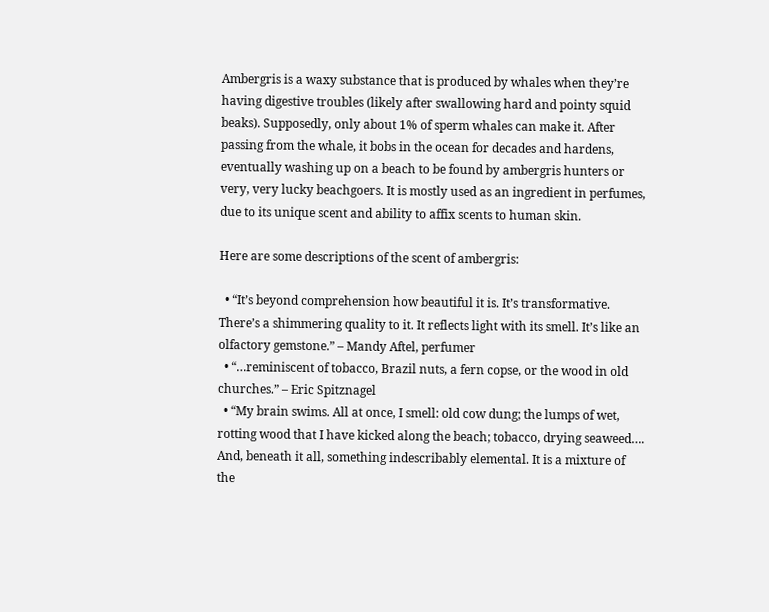Ambergris is a waxy substance that is produced by whales when they’re having digestive troubles (likely after swallowing hard and pointy squid beaks). Supposedly, only about 1% of sperm whales can make it. After passing from the whale, it bobs in the ocean for decades and hardens, eventually washing up on a beach to be found by ambergris hunters or very, very lucky beachgoers. It is mostly used as an ingredient in perfumes, due to its unique scent and ability to affix scents to human skin.

Here are some descriptions of the scent of ambergris:

  • “It’s beyond comprehension how beautiful it is. It’s transformative. There’s a shimmering quality to it. It reflects light with its smell. It’s like an olfactory gemstone.” – Mandy Aftel, perfumer
  • “…reminiscent of tobacco, Brazil nuts, a fern copse, or the wood in old churches.” – Eric Spitznagel
  • “My brain swims. All at once, I smell: old cow dung; the lumps of wet, rotting wood that I have kicked along the beach; tobacco, drying seaweed…. And, beneath it all, something indescribably elemental. It is a mixture of the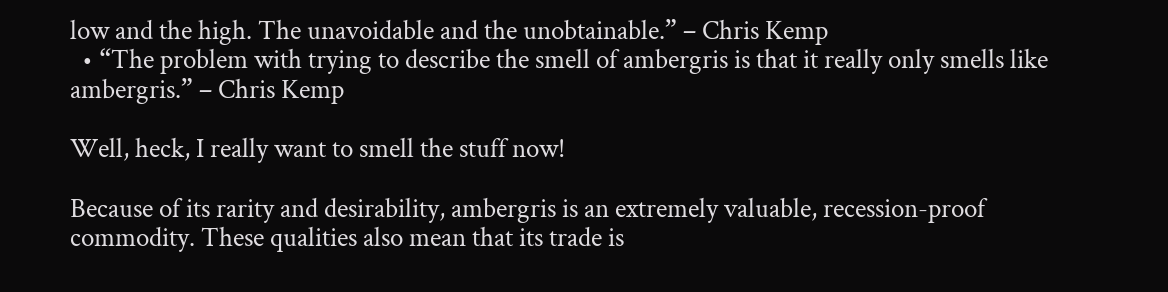low and the high. The unavoidable and the unobtainable.” – Chris Kemp
  • “The problem with trying to describe the smell of ambergris is that it really only smells like ambergris.” – Chris Kemp

Well, heck, I really want to smell the stuff now!

Because of its rarity and desirability, ambergris is an extremely valuable, recession-proof commodity. These qualities also mean that its trade is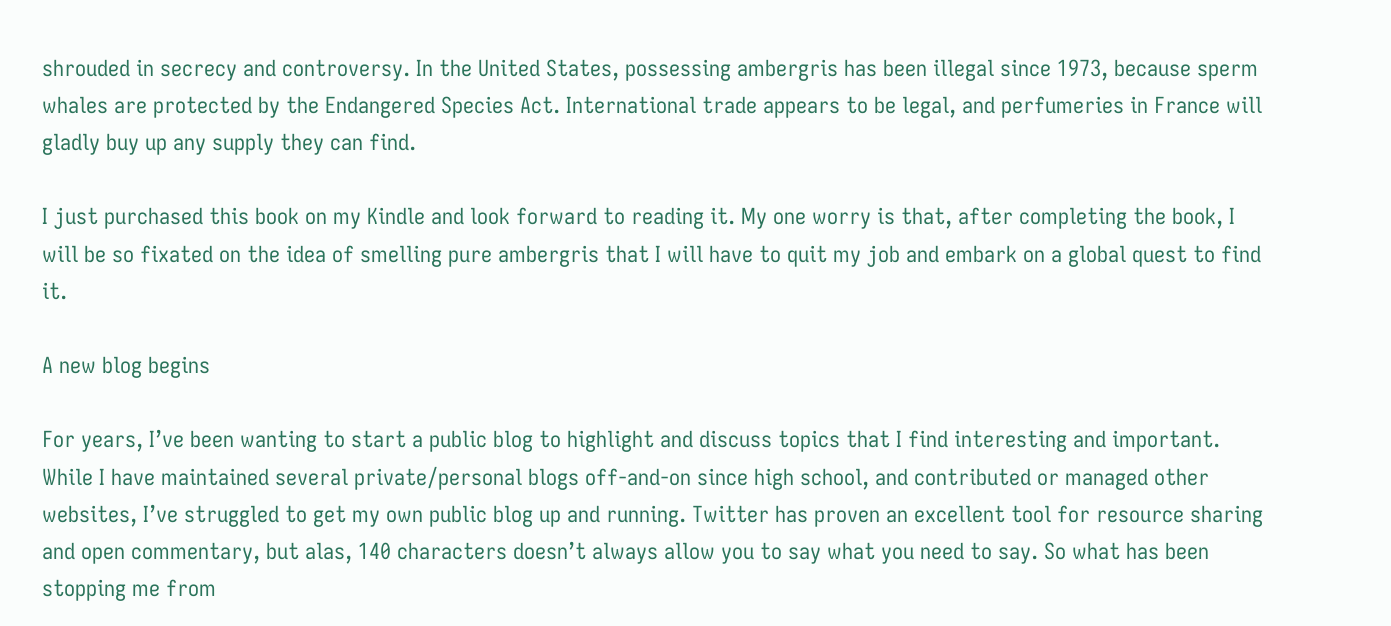shrouded in secrecy and controversy. In the United States, possessing ambergris has been illegal since 1973, because sperm whales are protected by the Endangered Species Act. International trade appears to be legal, and perfumeries in France will gladly buy up any supply they can find.

I just purchased this book on my Kindle and look forward to reading it. My one worry is that, after completing the book, I will be so fixated on the idea of smelling pure ambergris that I will have to quit my job and embark on a global quest to find it.

A new blog begins

For years, I’ve been wanting to start a public blog to highlight and discuss topics that I find interesting and important. While I have maintained several private/personal blogs off-and-on since high school, and contributed or managed other websites, I’ve struggled to get my own public blog up and running. Twitter has proven an excellent tool for resource sharing and open commentary, but alas, 140 characters doesn’t always allow you to say what you need to say. So what has been stopping me from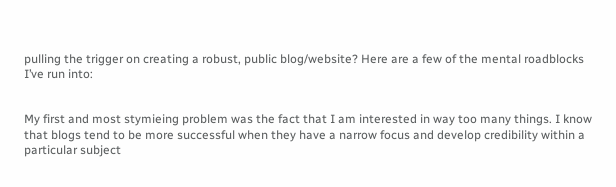pulling the trigger on creating a robust, public blog/website? Here are a few of the mental roadblocks I’ve run into:


My first and most stymieing problem was the fact that I am interested in way too many things. I know that blogs tend to be more successful when they have a narrow focus and develop credibility within a particular subject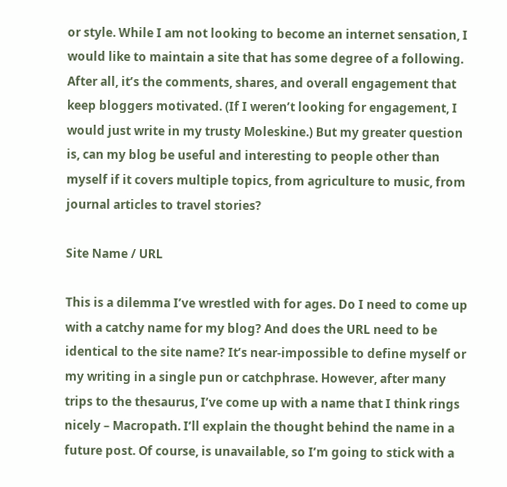or style. While I am not looking to become an internet sensation, I would like to maintain a site that has some degree of a following. After all, it’s the comments, shares, and overall engagement that keep bloggers motivated. (If I weren’t looking for engagement, I would just write in my trusty Moleskine.) But my greater question is, can my blog be useful and interesting to people other than myself if it covers multiple topics, from agriculture to music, from journal articles to travel stories?

Site Name / URL

This is a dilemma I’ve wrestled with for ages. Do I need to come up with a catchy name for my blog? And does the URL need to be identical to the site name? It’s near-impossible to define myself or my writing in a single pun or catchphrase. However, after many trips to the thesaurus, I’ve come up with a name that I think rings nicely – Macropath. I’ll explain the thought behind the name in a future post. Of course, is unavailable, so I’m going to stick with a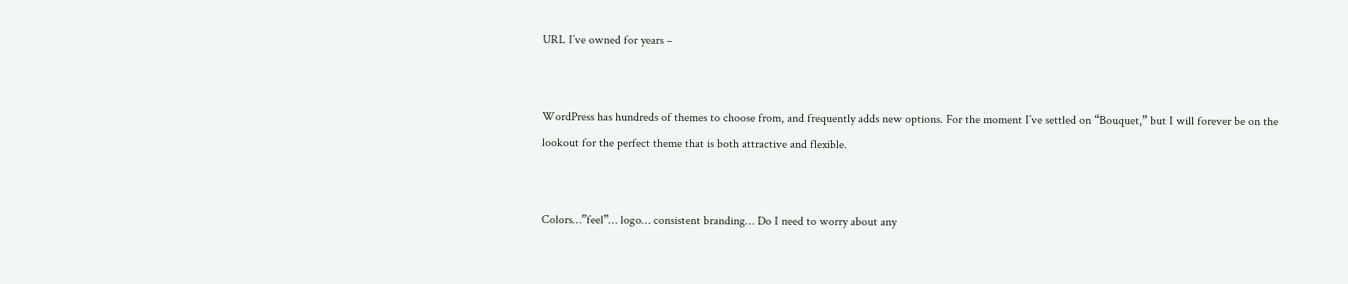URL I’ve owned for years –


WordPress has hundreds of themes to choose from, and frequently adds new options. For the moment I’ve settled on “Bouquet,” but I will forever be on the lookout for the perfect theme that is both attractive and flexible.


Colors…”feel”… logo… consistent branding… Do I need to worry about any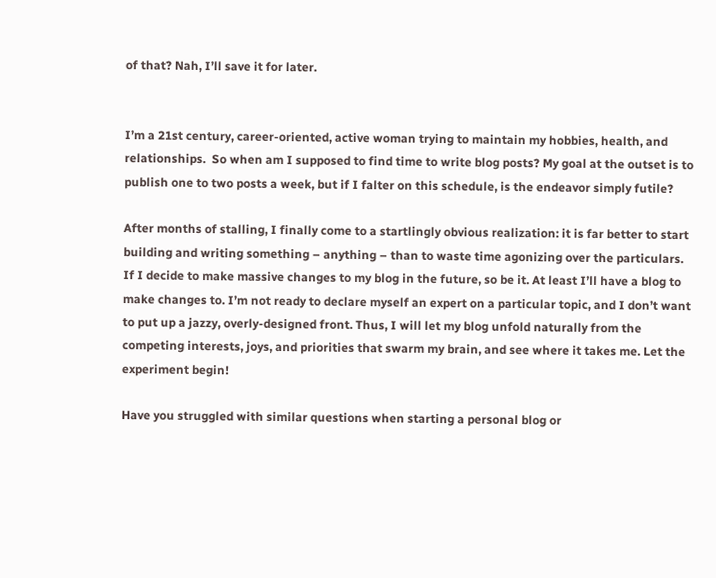of that? Nah, I’ll save it for later.


I’m a 21st century, career-oriented, active woman trying to maintain my hobbies, health, and relationships.  So when am I supposed to find time to write blog posts? My goal at the outset is to publish one to two posts a week, but if I falter on this schedule, is the endeavor simply futile?

After months of stalling, I finally come to a startlingly obvious realization: it is far better to start building and writing something – anything – than to waste time agonizing over the particulars. If I decide to make massive changes to my blog in the future, so be it. At least I’ll have a blog to make changes to. I’m not ready to declare myself an expert on a particular topic, and I don’t want to put up a jazzy, overly-designed front. Thus, I will let my blog unfold naturally from the competing interests, joys, and priorities that swarm my brain, and see where it takes me. Let the experiment begin!

Have you struggled with similar questions when starting a personal blog or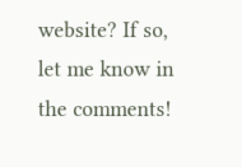website? If so, let me know in the comments!